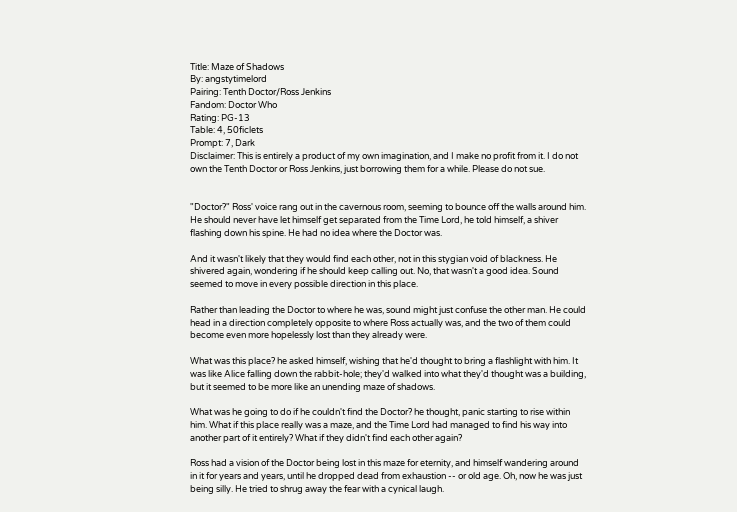Title: Maze of Shadows
By: angstytimelord
Pairing: Tenth Doctor/Ross Jenkins
Fandom: Doctor Who
Rating: PG-13
Table: 4, 50ficlets
Prompt: 7, Dark
Disclaimer: This is entirely a product of my own imagination, and I make no profit from it. I do not own the Tenth Doctor or Ross Jenkins, just borrowing them for a while. Please do not sue.


"Doctor?" Ross' voice rang out in the cavernous room, seeming to bounce off the walls around him. He should never have let himself get separated from the Time Lord, he told himself, a shiver flashing down his spine. He had no idea where the Doctor was.

And it wasn't likely that they would find each other, not in this stygian void of blackness. He shivered again, wondering if he should keep calling out. No, that wasn't a good idea. Sound seemed to move in every possible direction in this place.

Rather than leading the Doctor to where he was, sound might just confuse the other man. He could head in a direction completely opposite to where Ross actually was, and the two of them could become even more hopelessly lost than they already were.

What was this place? he asked himself, wishing that he'd thought to bring a flashlight with him. It was like Alice falling down the rabbit-hole; they'd walked into what they'd thought was a building, but it seemed to be more like an unending maze of shadows.

What was he going to do if he couldn't find the Doctor? he thought, panic starting to rise within him. What if this place really was a maze, and the Time Lord had managed to find his way into another part of it entirely? What if they didn't find each other again?

Ross had a vision of the Doctor being lost in this maze for eternity, and himself wandering around in it for years and years, until he dropped dead from exhaustion -- or old age. Oh, now he was just being silly. He tried to shrug away the fear with a cynical laugh.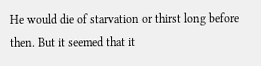He would die of starvation or thirst long before then. But it seemed that it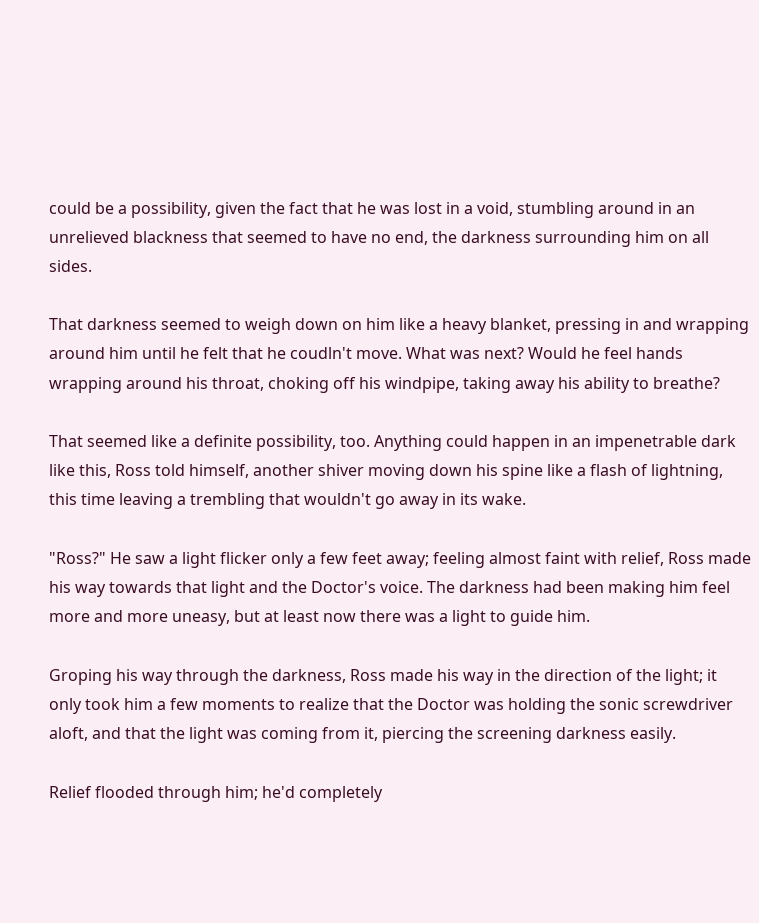could be a possibility, given the fact that he was lost in a void, stumbling around in an unrelieved blackness that seemed to have no end, the darkness surrounding him on all sides.

That darkness seemed to weigh down on him like a heavy blanket, pressing in and wrapping around him until he felt that he coudln't move. What was next? Would he feel hands wrapping around his throat, choking off his windpipe, taking away his ability to breathe?

That seemed like a definite possibility, too. Anything could happen in an impenetrable dark like this, Ross told himself, another shiver moving down his spine like a flash of lightning, this time leaving a trembling that wouldn't go away in its wake.

"Ross?" He saw a light flicker only a few feet away; feeling almost faint with relief, Ross made his way towards that light and the Doctor's voice. The darkness had been making him feel more and more uneasy, but at least now there was a light to guide him.

Groping his way through the darkness, Ross made his way in the direction of the light; it only took him a few moments to realize that the Doctor was holding the sonic screwdriver aloft, and that the light was coming from it, piercing the screening darkness easily.

Relief flooded through him; he'd completely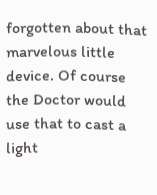forgotten about that marvelous little device. Of course the Doctor would use that to cast a light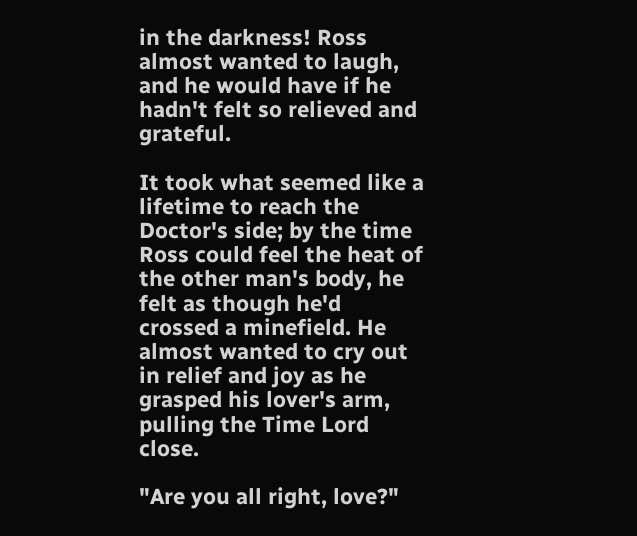in the darkness! Ross almost wanted to laugh, and he would have if he hadn't felt so relieved and grateful.

It took what seemed like a lifetime to reach the Doctor's side; by the time Ross could feel the heat of the other man's body, he felt as though he'd crossed a minefield. He almost wanted to cry out in relief and joy as he grasped his lover's arm, pulling the Time Lord close.

"Are you all right, love?"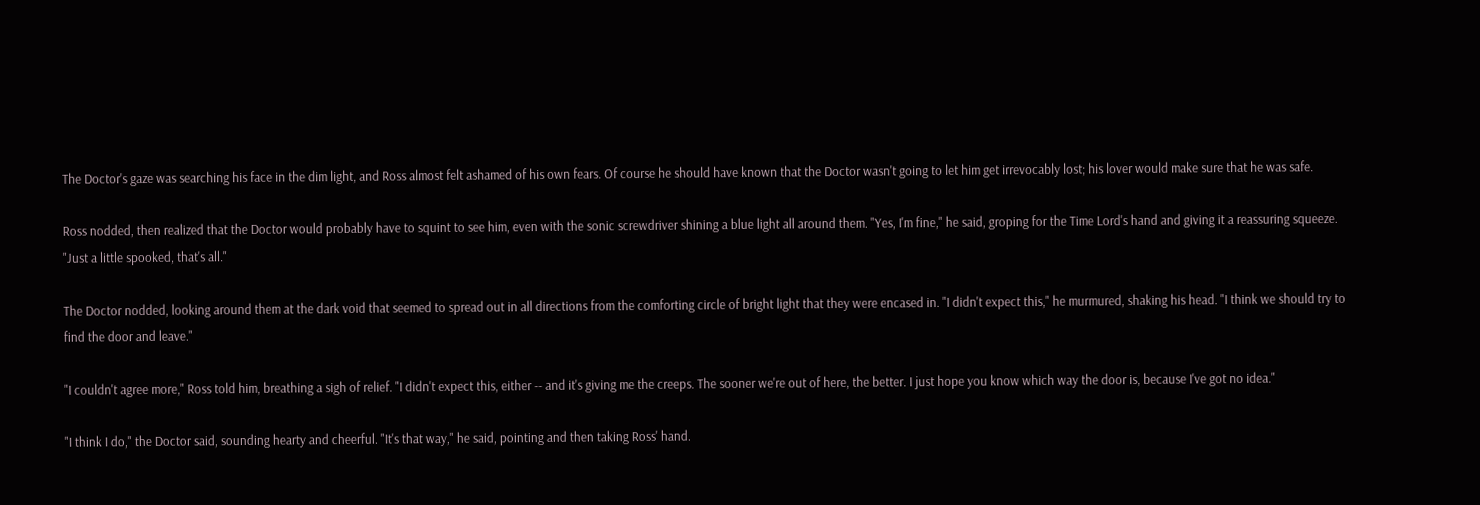The Doctor's gaze was searching his face in the dim light, and Ross almost felt ashamed of his own fears. Of course he should have known that the Doctor wasn't going to let him get irrevocably lost; his lover would make sure that he was safe.

Ross nodded, then realized that the Doctor would probably have to squint to see him, even with the sonic screwdriver shining a blue light all around them. "Yes, I'm fine," he said, groping for the Time Lord's hand and giving it a reassuring squeeze. "Just a little spooked, that's all."

The Doctor nodded, looking around them at the dark void that seemed to spread out in all directions from the comforting circle of bright light that they were encased in. "I didn't expect this," he murmured, shaking his head. "I think we should try to find the door and leave."

"I couldn't agree more," Ross told him, breathing a sigh of relief. "I didn't expect this, either -- and it's giving me the creeps. The sooner we're out of here, the better. I just hope you know which way the door is, because I've got no idea."

"I think I do," the Doctor said, sounding hearty and cheerful. "It's that way," he said, pointing and then taking Ross' hand.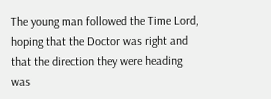The young man followed the Time Lord, hoping that the Doctor was right and that the direction they were heading was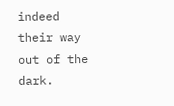indeed their way out of the dark.